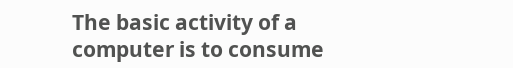The basic activity of a computer is to consume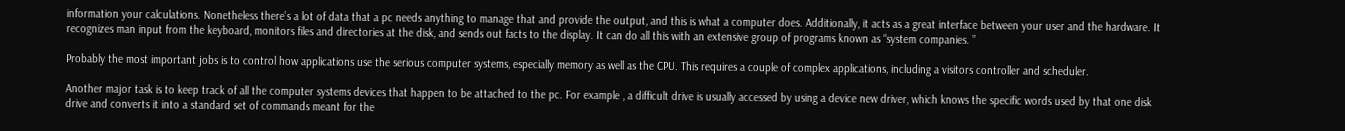information your calculations. Nonetheless there’s a lot of data that a pc needs anything to manage that and provide the output, and this is what a computer does. Additionally, it acts as a great interface between your user and the hardware. It recognizes man input from the keyboard, monitors files and directories at the disk, and sends out facts to the display. It can do all this with an extensive group of programs known as “system companies. ”

Probably the most important jobs is to control how applications use the serious computer systems, especially memory as well as the CPU. This requires a couple of complex applications, including a visitors controller and scheduler.

Another major task is to keep track of all the computer systems devices that happen to be attached to the pc. For example , a difficult drive is usually accessed by using a device new driver, which knows the specific words used by that one disk drive and converts it into a standard set of commands meant for the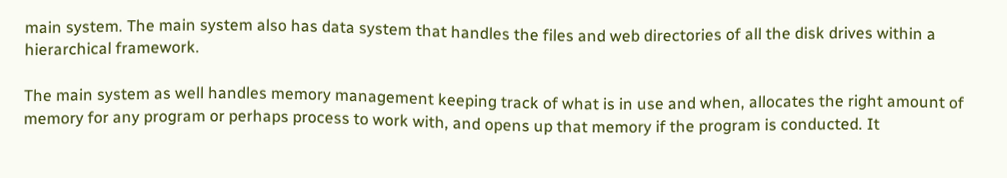main system. The main system also has data system that handles the files and web directories of all the disk drives within a hierarchical framework.

The main system as well handles memory management keeping track of what is in use and when, allocates the right amount of memory for any program or perhaps process to work with, and opens up that memory if the program is conducted. It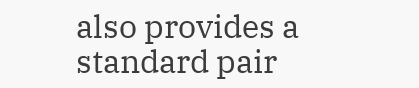also provides a standard pair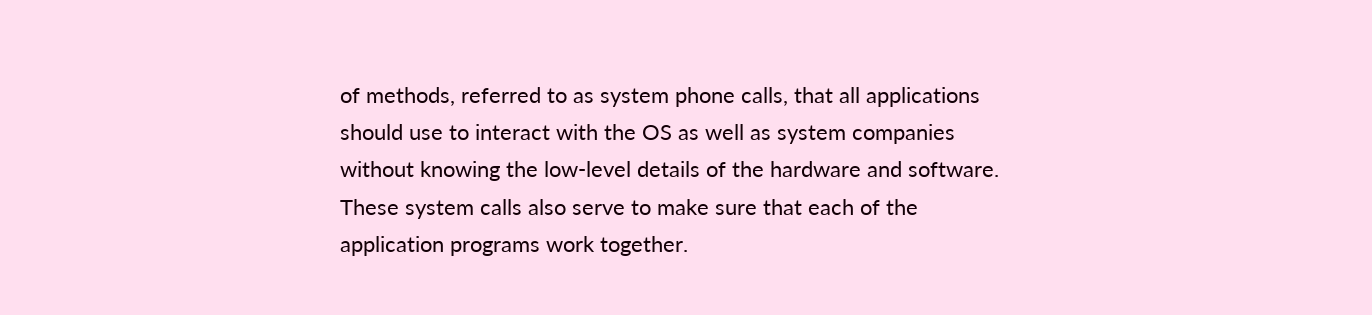of methods, referred to as system phone calls, that all applications should use to interact with the OS as well as system companies without knowing the low-level details of the hardware and software. These system calls also serve to make sure that each of the application programs work together.